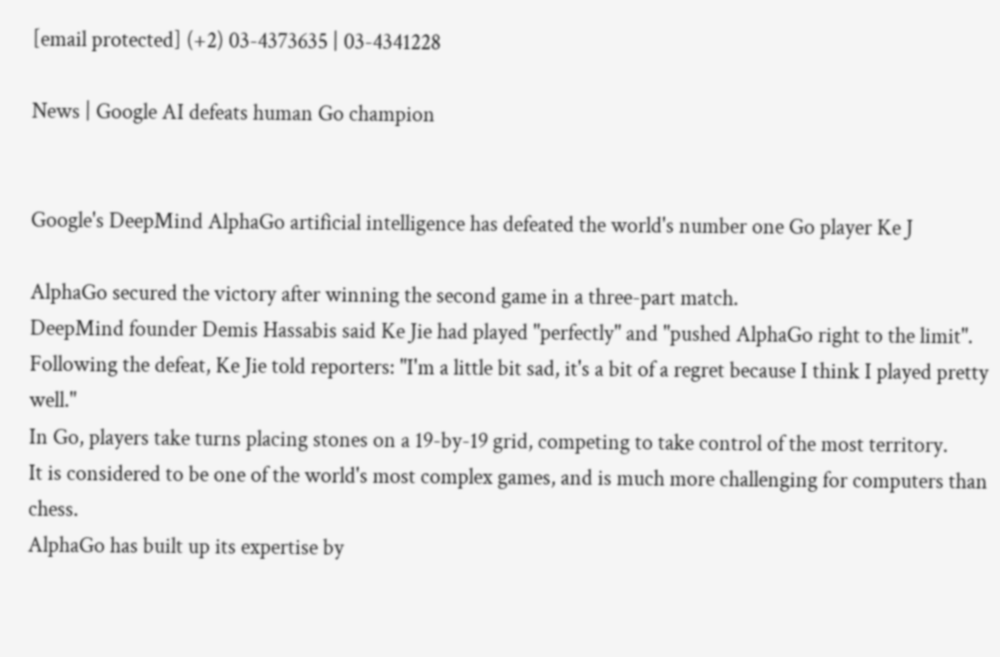[email protected] (+2) 03-4373635 | 03-4341228

News | Google AI defeats human Go champion


Google's DeepMind AlphaGo artificial intelligence has defeated the world's number one Go player Ke J

AlphaGo secured the victory after winning the second game in a three-part match.
DeepMind founder Demis Hassabis said Ke Jie had played "perfectly" and "pushed AlphaGo right to the limit".
Following the defeat, Ke Jie told reporters: "I'm a little bit sad, it's a bit of a regret because I think I played pretty well."
In Go, players take turns placing stones on a 19-by-19 grid, competing to take control of the most territory.
It is considered to be one of the world's most complex games, and is much more challenging for computers than chess.
AlphaGo has built up its expertise by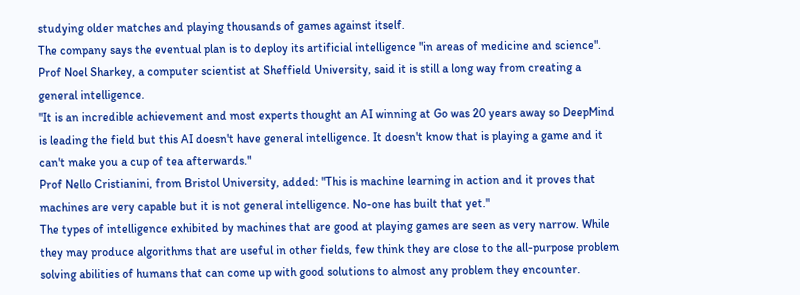studying older matches and playing thousands of games against itself.
The company says the eventual plan is to deploy its artificial intelligence "in areas of medicine and science".
Prof Noel Sharkey, a computer scientist at Sheffield University, said it is still a long way from creating a general intelligence.
"It is an incredible achievement and most experts thought an AI winning at Go was 20 years away so DeepMind is leading the field but this AI doesn't have general intelligence. It doesn't know that is playing a game and it can't make you a cup of tea afterwards."
Prof Nello Cristianini, from Bristol University, added: "This is machine learning in action and it proves that machines are very capable but it is not general intelligence. No-one has built that yet."
The types of intelligence exhibited by machines that are good at playing games are seen as very narrow. While they may produce algorithms that are useful in other fields, few think they are close to the all-purpose problem solving abilities of humans that can come up with good solutions to almost any problem they encounter.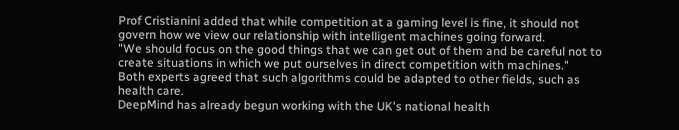Prof Cristianini added that while competition at a gaming level is fine, it should not govern how we view our relationship with intelligent machines going forward.
"We should focus on the good things that we can get out of them and be careful not to create situations in which we put ourselves in direct competition with machines."
Both experts agreed that such algorithms could be adapted to other fields, such as health care.
DeepMind has already begun working with the UK's national health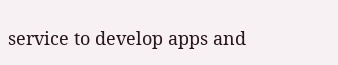service to develop apps and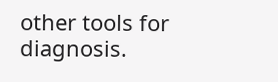other tools for diagnosis.